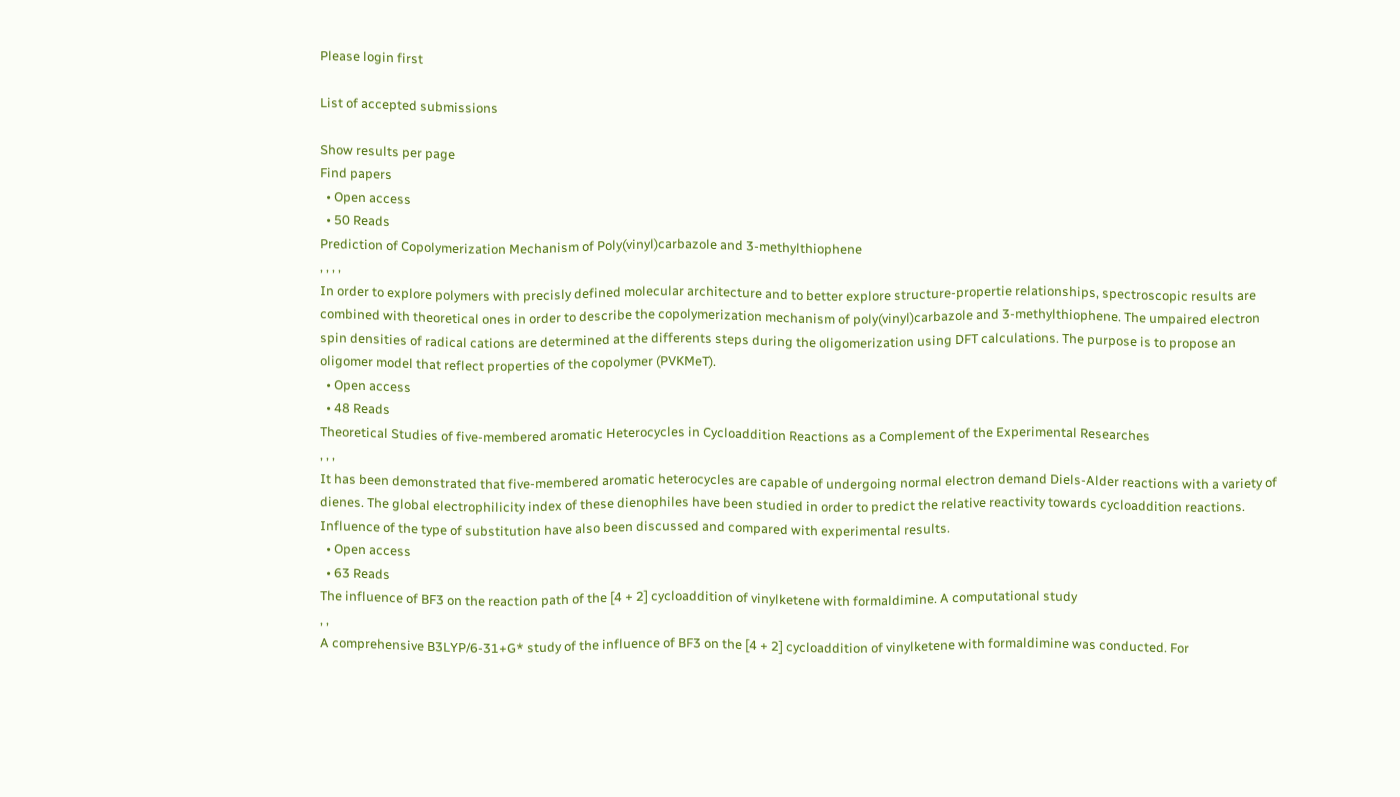Please login first

List of accepted submissions

Show results per page
Find papers
  • Open access
  • 50 Reads
Prediction of Copolymerization Mechanism of Poly(vinyl)carbazole and 3-methylthiophene
, , , ,
In order to explore polymers with precisly defined molecular architecture and to better explore structure-propertie relationships, spectroscopic results are combined with theoretical ones in order to describe the copolymerization mechanism of poly(vinyl)carbazole and 3-methylthiophene. The umpaired electron spin densities of radical cations are determined at the differents steps during the oligomerization using DFT calculations. The purpose is to propose an oligomer model that reflect properties of the copolymer (PVKMeT).
  • Open access
  • 48 Reads
Theoretical Studies of five-membered aromatic Heterocycles in Cycloaddition Reactions as a Complement of the Experimental Researches
, , ,
It has been demonstrated that five-membered aromatic heterocycles are capable of undergoing normal electron demand Diels-Alder reactions with a variety of dienes. The global electrophilicity index of these dienophiles have been studied in order to predict the relative reactivity towards cycloaddition reactions. Influence of the type of substitution have also been discussed and compared with experimental results.
  • Open access
  • 63 Reads
The influence of BF3 on the reaction path of the [4 + 2] cycloaddition of vinylketene with formaldimine. A computational study
, ,
A comprehensive B3LYP/6-31+G* study of the influence of BF3 on the [4 + 2] cycloaddition of vinylketene with formaldimine was conducted. For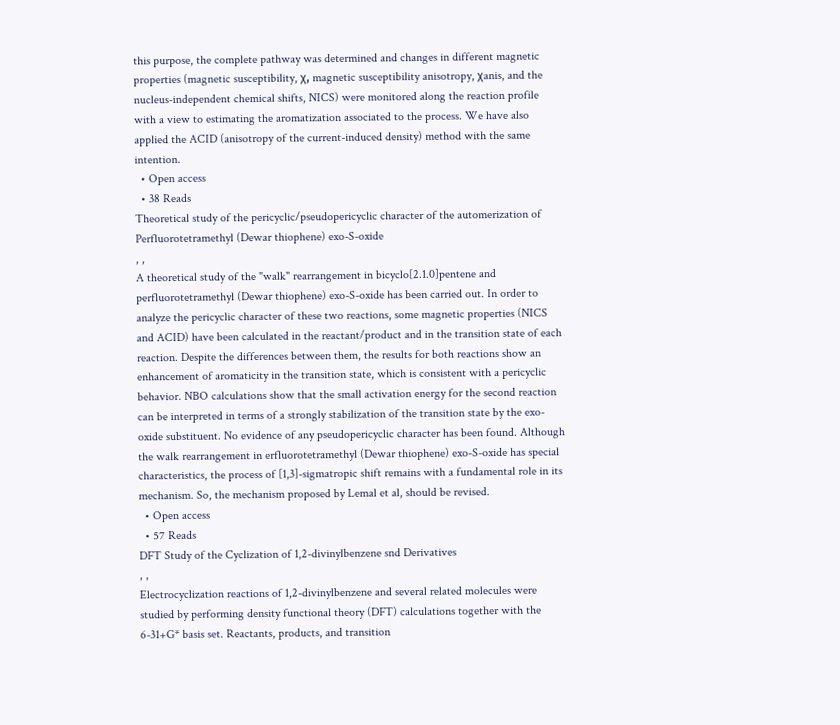this purpose, the complete pathway was determined and changes in different magnetic properties (magnetic susceptibility, χ, magnetic susceptibility anisotropy, χanis, and the nucleus-independent chemical shifts, NICS) were monitored along the reaction profile with a view to estimating the aromatization associated to the process. We have also applied the ACID (anisotropy of the current-induced density) method with the same intention.
  • Open access
  • 38 Reads
Theoretical study of the pericyclic/pseudopericyclic character of the automerization of Perfluorotetramethyl (Dewar thiophene) exo-S-oxide
, ,
A theoretical study of the "walk" rearrangement in bicyclo[2.1.0]pentene and perfluorotetramethyl (Dewar thiophene) exo-S-oxide has been carried out. In order to analyze the pericyclic character of these two reactions, some magnetic properties (NICS and ACID) have been calculated in the reactant/product and in the transition state of each reaction. Despite the differences between them, the results for both reactions show an enhancement of aromaticity in the transition state, which is consistent with a pericyclic behavior. NBO calculations show that the small activation energy for the second reaction can be interpreted in terms of a strongly stabilization of the transition state by the exo-oxide substituent. No evidence of any pseudopericyclic character has been found. Although the walk rearrangement in erfluorotetramethyl (Dewar thiophene) exo-S-oxide has special characteristics, the process of [1,3]-sigmatropic shift remains with a fundamental role in its mechanism. So, the mechanism proposed by Lemal et al, should be revised.
  • Open access
  • 57 Reads
DFT Study of the Cyclization of 1,2-divinylbenzene snd Derivatives
, ,
Electrocyclization reactions of 1,2-divinylbenzene and several related molecules were studied by performing density functional theory (DFT) calculations together with the 6-31+G* basis set. Reactants, products, and transition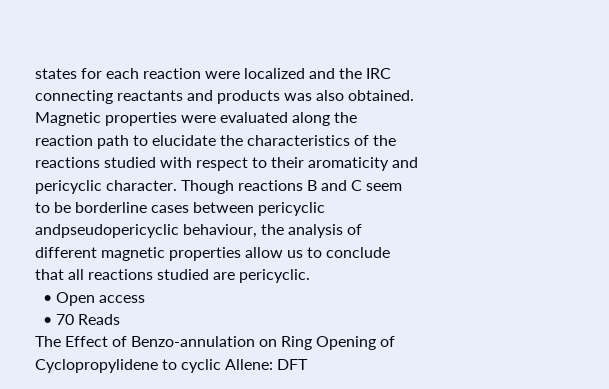states for each reaction were localized and the IRC connecting reactants and products was also obtained. Magnetic properties were evaluated along the reaction path to elucidate the characteristics of the reactions studied with respect to their aromaticity and pericyclic character. Though reactions B and C seem to be borderline cases between pericyclic andpseudopericyclic behaviour, the analysis of different magnetic properties allow us to conclude that all reactions studied are pericyclic.
  • Open access
  • 70 Reads
The Effect of Benzo-annulation on Ring Opening of Cyclopropylidene to cyclic Allene: DFT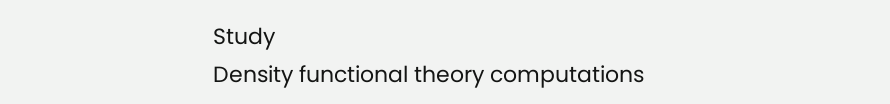Study
Density functional theory computations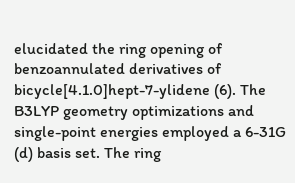elucidated the ring opening of benzoannulated derivatives of bicycle[4.1.0]hept-7-ylidene (6). The B3LYP geometry optimizations and single-point energies employed a 6-31G (d) basis set. The ring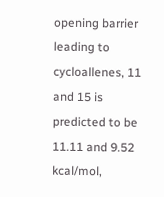opening barrier leading to cycloallenes, 11 and 15 is predicted to be 11.11 and 9.52 kcal/mol,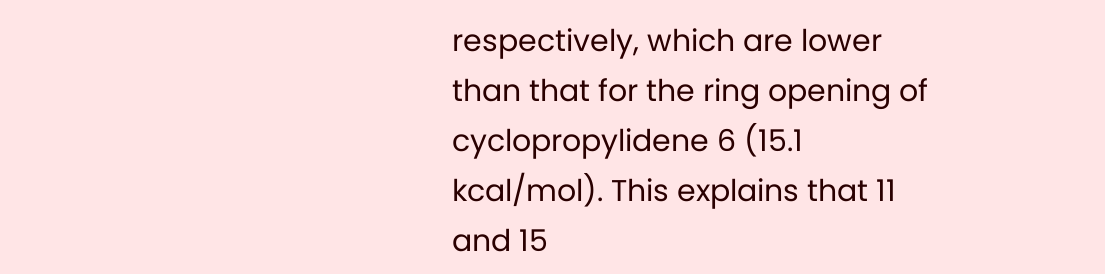respectively, which are lower than that for the ring opening of cyclopropylidene 6 (15.1 kcal/mol). This explains that 11 and 15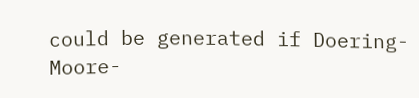could be generated if Doering-Moore-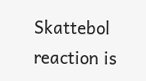Skattebol reaction is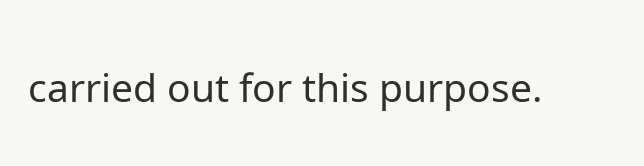carried out for this purpose.